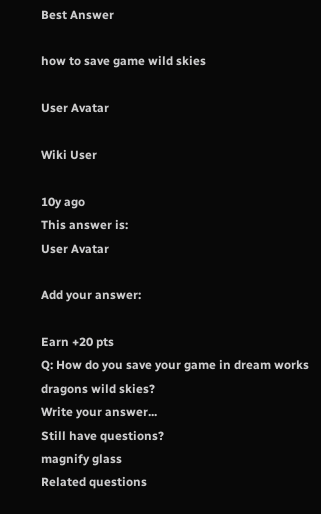Best Answer

how to save game wild skies

User Avatar

Wiki User

10y ago
This answer is:
User Avatar

Add your answer:

Earn +20 pts
Q: How do you save your game in dream works dragons wild skies?
Write your answer...
Still have questions?
magnify glass
Related questions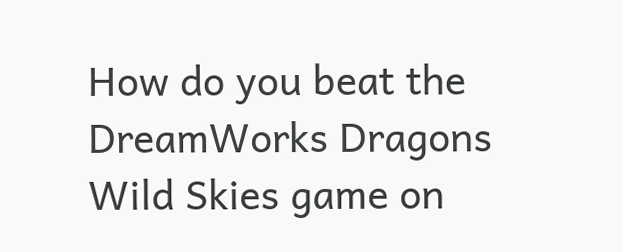How do you beat the DreamWorks Dragons Wild Skies game on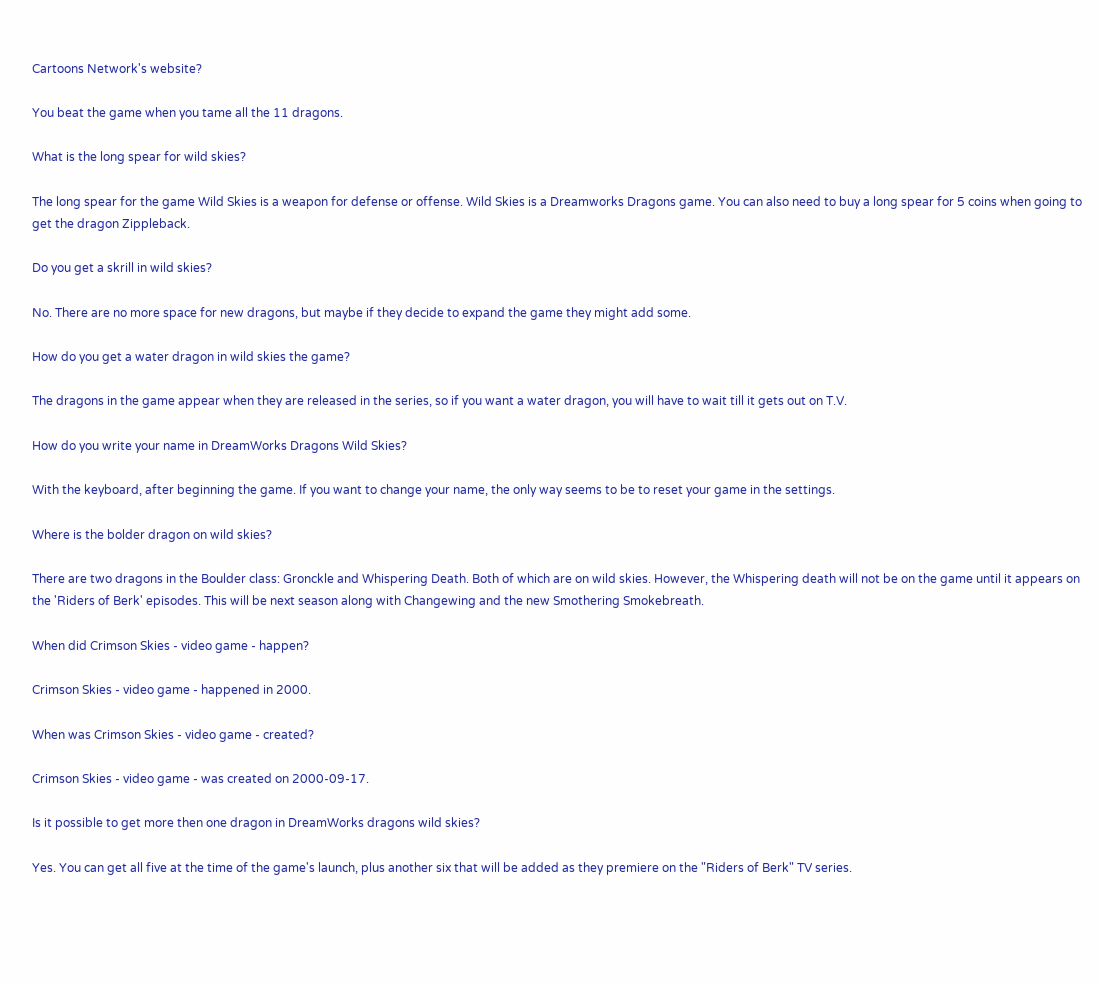Cartoons Network's website?

You beat the game when you tame all the 11 dragons.

What is the long spear for wild skies?

The long spear for the game Wild Skies is a weapon for defense or offense. Wild Skies is a Dreamworks Dragons game. You can also need to buy a long spear for 5 coins when going to get the dragon Zippleback.

Do you get a skrill in wild skies?

No. There are no more space for new dragons, but maybe if they decide to expand the game they might add some.

How do you get a water dragon in wild skies the game?

The dragons in the game appear when they are released in the series, so if you want a water dragon, you will have to wait till it gets out on T.V.

How do you write your name in DreamWorks Dragons Wild Skies?

With the keyboard, after beginning the game. If you want to change your name, the only way seems to be to reset your game in the settings.

Where is the bolder dragon on wild skies?

There are two dragons in the Boulder class: Gronckle and Whispering Death. Both of which are on wild skies. However, the Whispering death will not be on the game until it appears on the 'Riders of Berk' episodes. This will be next season along with Changewing and the new Smothering Smokebreath.

When did Crimson Skies - video game - happen?

Crimson Skies - video game - happened in 2000.

When was Crimson Skies - video game - created?

Crimson Skies - video game - was created on 2000-09-17.

Is it possible to get more then one dragon in DreamWorks dragons wild skies?

Yes. You can get all five at the time of the game's launch, plus another six that will be added as they premiere on the "Riders of Berk" TV series.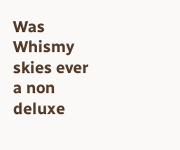Was Whismy skies ever a non deluxe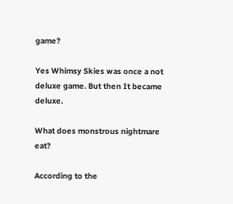game?

Yes Whimsy Skies was once a not deluxe game. But then It became deluxe.

What does monstrous nightmare eat?

According to the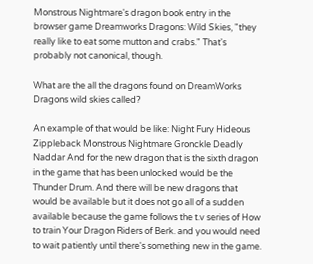Monstrous Nightmare's dragon book entry in the browser game Dreamworks Dragons: Wild Skies, "they really like to eat some mutton and crabs." That's probably not canonical, though.

What are the all the dragons found on DreamWorks Dragons wild skies called?

An example of that would be like: Night Fury Hideous Zippleback Monstrous Nightmare Gronckle Deadly Naddar And for the new dragon that is the sixth dragon in the game that has been unlocked would be the Thunder Drum. And there will be new dragons that would be available but it does not go all of a sudden available because the game follows the t.v series of How to train Your Dragon Riders of Berk. and you would need to wait patiently until there's something new in the game.